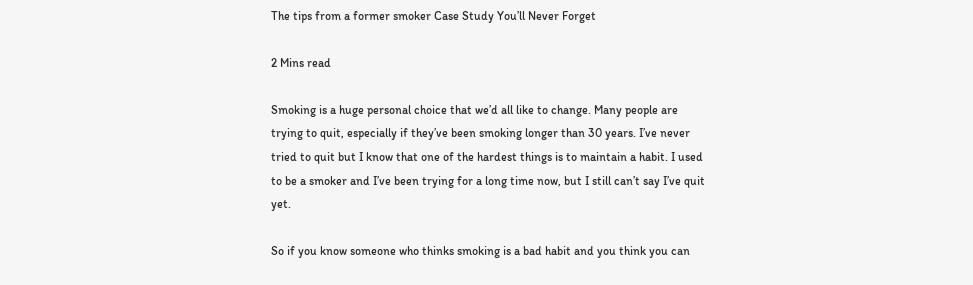The tips from a former smoker Case Study You’ll Never Forget

2 Mins read

Smoking is a huge personal choice that we’d all like to change. Many people are trying to quit, especially if they’ve been smoking longer than 30 years. I’ve never tried to quit but I know that one of the hardest things is to maintain a habit. I used to be a smoker and I’ve been trying for a long time now, but I still can’t say I’ve quit yet.

So if you know someone who thinks smoking is a bad habit and you think you can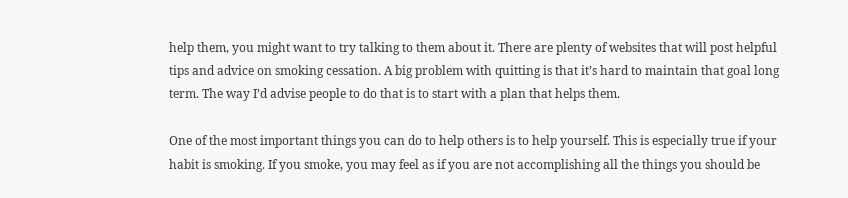help them, you might want to try talking to them about it. There are plenty of websites that will post helpful tips and advice on smoking cessation. A big problem with quitting is that it’s hard to maintain that goal long term. The way I’d advise people to do that is to start with a plan that helps them.

One of the most important things you can do to help others is to help yourself. This is especially true if your habit is smoking. If you smoke, you may feel as if you are not accomplishing all the things you should be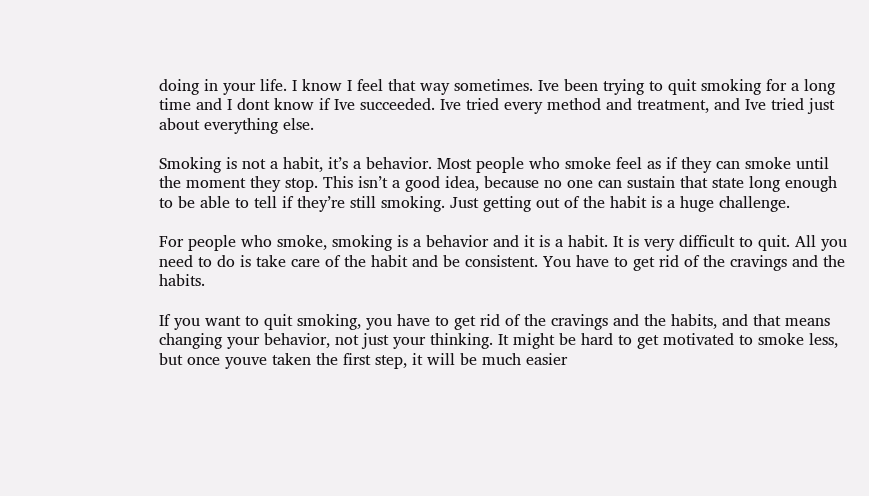doing in your life. I know I feel that way sometimes. Ive been trying to quit smoking for a long time and I dont know if Ive succeeded. Ive tried every method and treatment, and Ive tried just about everything else.

Smoking is not a habit, it’s a behavior. Most people who smoke feel as if they can smoke until the moment they stop. This isn’t a good idea, because no one can sustain that state long enough to be able to tell if they’re still smoking. Just getting out of the habit is a huge challenge.

For people who smoke, smoking is a behavior and it is a habit. It is very difficult to quit. All you need to do is take care of the habit and be consistent. You have to get rid of the cravings and the habits.

If you want to quit smoking, you have to get rid of the cravings and the habits, and that means changing your behavior, not just your thinking. It might be hard to get motivated to smoke less, but once youve taken the first step, it will be much easier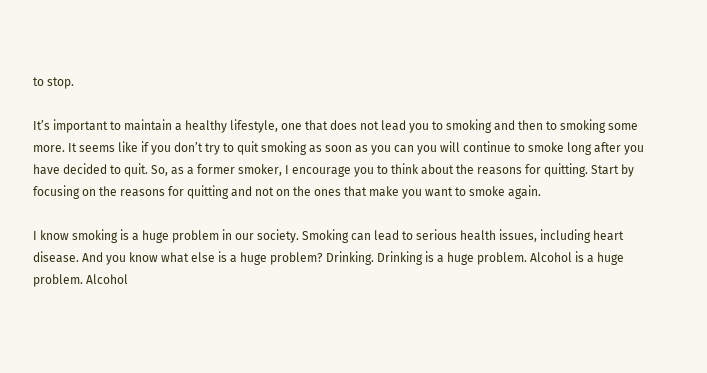to stop.

It’s important to maintain a healthy lifestyle, one that does not lead you to smoking and then to smoking some more. It seems like if you don’t try to quit smoking as soon as you can you will continue to smoke long after you have decided to quit. So, as a former smoker, I encourage you to think about the reasons for quitting. Start by focusing on the reasons for quitting and not on the ones that make you want to smoke again.

I know smoking is a huge problem in our society. Smoking can lead to serious health issues, including heart disease. And you know what else is a huge problem? Drinking. Drinking is a huge problem. Alcohol is a huge problem. Alcohol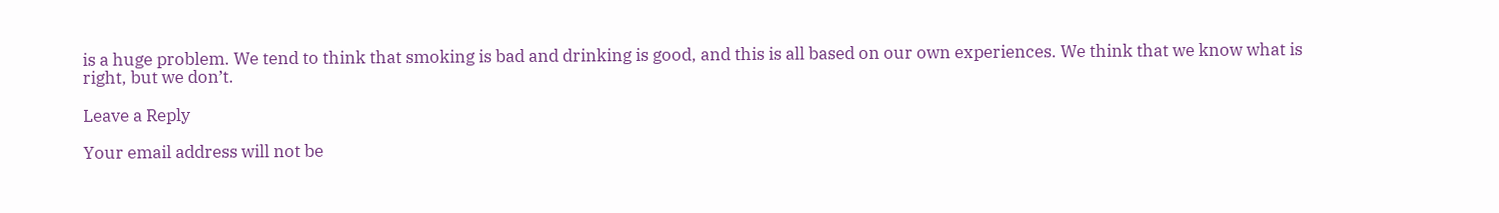is a huge problem. We tend to think that smoking is bad and drinking is good, and this is all based on our own experiences. We think that we know what is right, but we don’t.

Leave a Reply

Your email address will not be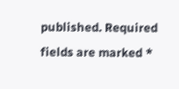published. Required fields are marked *